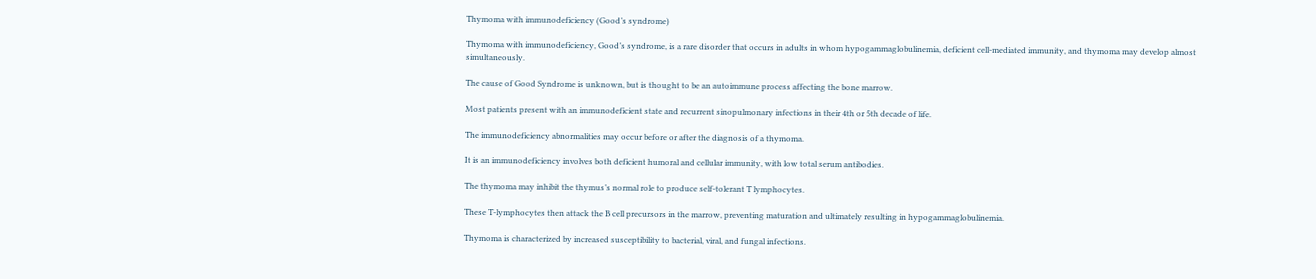Thymoma with immunodeficiency (Good’s syndrome)

Thymoma with immunodeficiency, Good’s syndrome, is a rare disorder that occurs in adults in whom hypogammaglobulinemia, deficient cell-mediated immunity, and thymoma may develop almost simultaneously.

The cause of Good Syndrome is unknown, but is thought to be an autoimmune process affecting the bone marrow.

Most patients present with an immunodeficient state and recurrent sinopulmonary infections in their 4th or 5th decade of life.

The immunodeficiency abnormalities may occur before or after the diagnosis of a thymoma.

It is an immunodeficiency involves both deficient humoral and cellular immunity, with low total serum antibodies.

The thymoma may inhibit the thymus’s normal role to produce self-tolerant T lymphocytes.

These T-lymphocytes then attack the B cell precursors in the marrow, preventing maturation and ultimately resulting in hypogammaglobulinemia.

Thymoma is characterized by increased susceptibility to bacterial, viral, and fungal infections.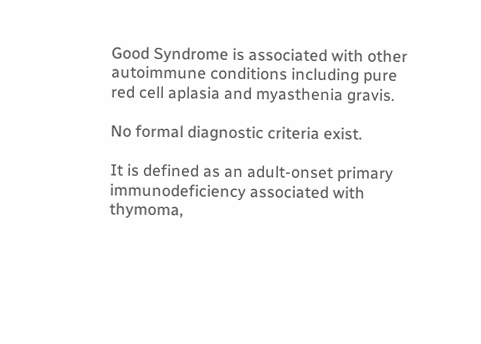Good Syndrome is associated with other autoimmune conditions including pure red cell aplasia and myasthenia gravis.

No formal diagnostic criteria exist.

It is defined as an adult-onset primary immunodeficiency associated with thymoma,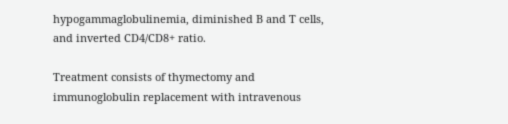hypogammaglobulinemia, diminished B and T cells, and inverted CD4/CD8+ ratio.

Treatment consists of thymectomy and immunoglobulin replacement with intravenous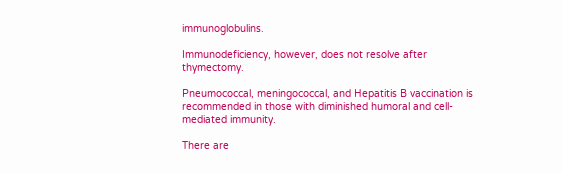immunoglobulins.

Immunodeficiency, however, does not resolve after thymectomy.

Pneumococcal, meningococcal, and Hepatitis B vaccination is recommended in those with diminished humoral and cell-mediated immunity.

There are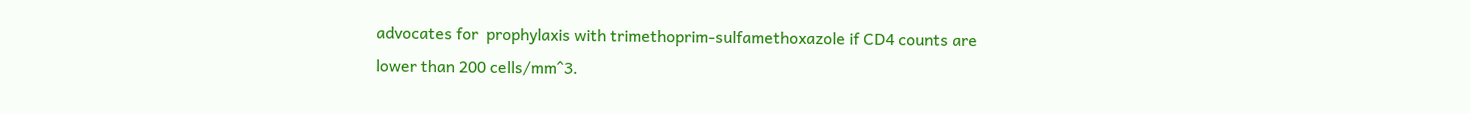advocates for  prophylaxis with trimethoprim-sulfamethoxazole if CD4 counts are lower than 200 cells/mm^3.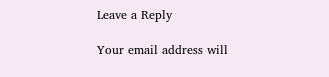Leave a Reply

Your email address will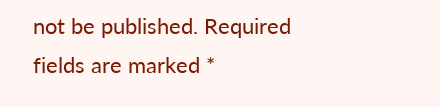not be published. Required fields are marked *